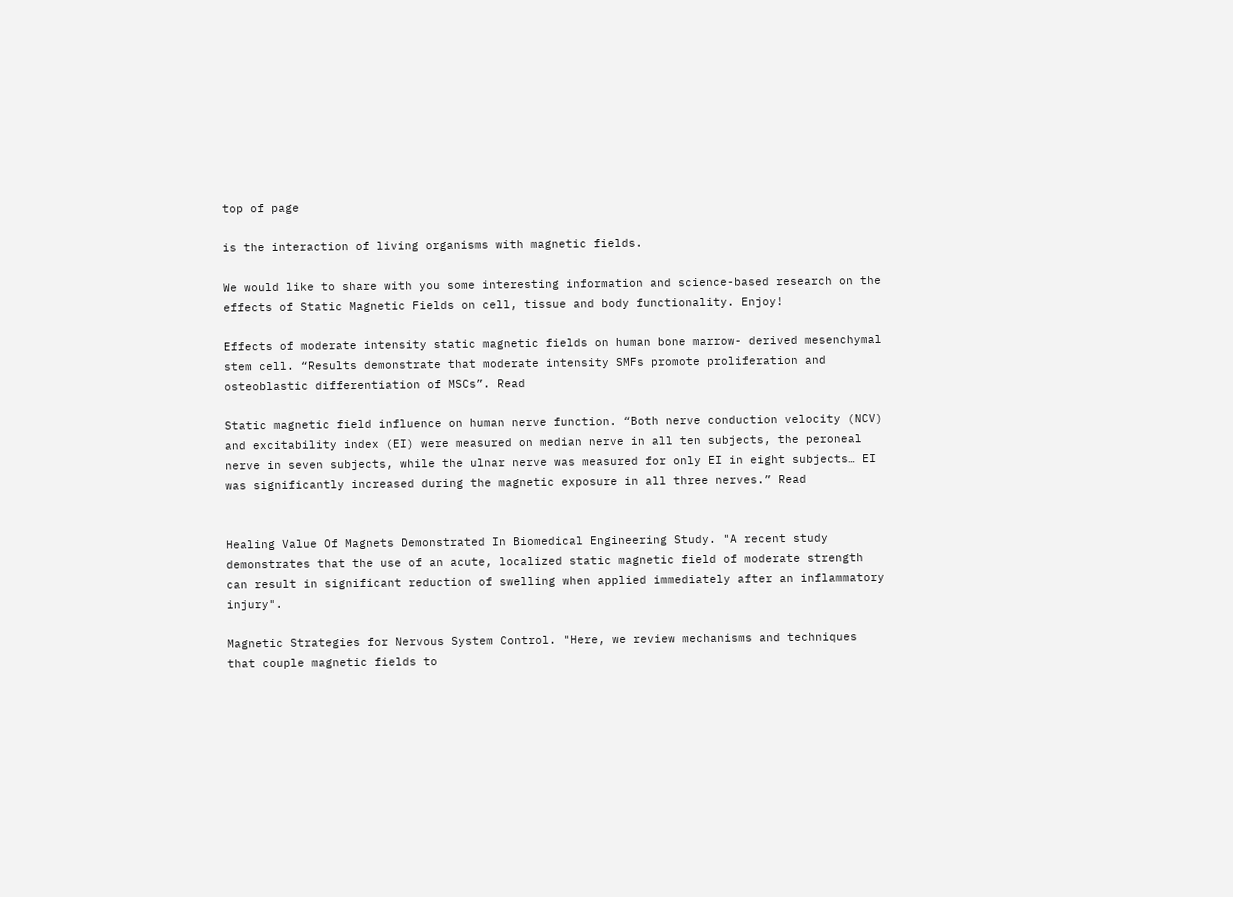top of page

is the interaction of living organisms with magnetic fields.

We would like to share with you some interesting information and science-based research on the effects of Static Magnetic Fields on cell, tissue and body functionality. Enjoy!

Effects of moderate intensity static magnetic fields on human bone marrow- derived mesenchymal stem cell. “Results demonstrate that moderate intensity SMFs promote proliferation and osteoblastic differentiation of MSCs”. Read

Static magnetic field influence on human nerve function. “Both nerve conduction velocity (NCV) and excitability index (EI) were measured on median nerve in all ten subjects, the peroneal nerve in seven subjects, while the ulnar nerve was measured for only EI in eight subjects… EI was significantly increased during the magnetic exposure in all three nerves.” Read


Healing Value Of Magnets Demonstrated In Biomedical Engineering Study. "A recent study demonstrates that the use of an acute, localized static magnetic field of moderate strength can result in significant reduction of swelling when applied immediately after an inflammatory injury".

Magnetic Strategies for Nervous System Control. "Here, we review mechanisms and techniques that couple magnetic fields to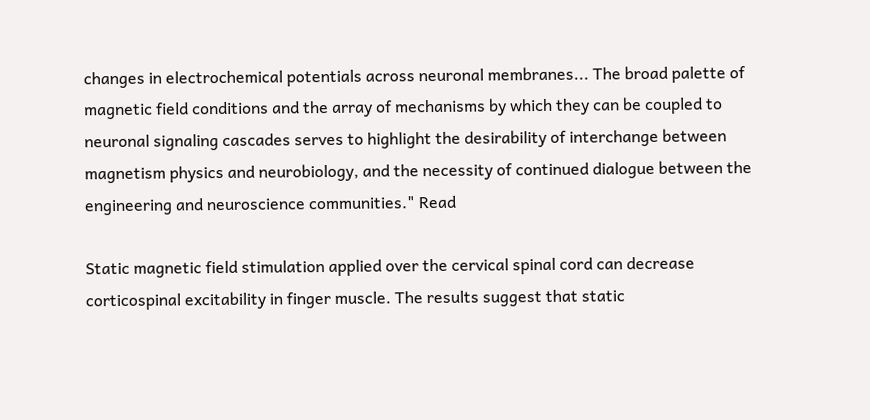changes in electrochemical potentials across neuronal membranes... The broad palette of magnetic field conditions and the array of mechanisms by which they can be coupled to neuronal signaling cascades serves to highlight the desirability of interchange between magnetism physics and neurobiology, and the necessity of continued dialogue between the engineering and neuroscience communities." Read

Static magnetic field stimulation applied over the cervical spinal cord can decrease corticospinal excitability in finger muscle. The results suggest that static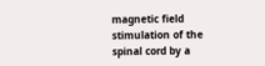magnetic field stimulation of the spinal cord by a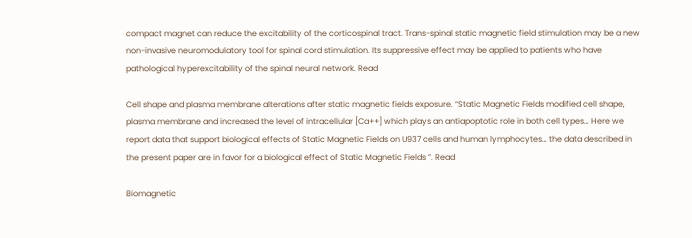compact magnet can reduce the excitability of the corticospinal tract. Trans-spinal static magnetic field stimulation may be a new non-invasive neuromodulatory tool for spinal cord stimulation. Its suppressive effect may be applied to patients who have pathological hyperexcitability of the spinal neural network. Read

Cell shape and plasma membrane alterations after static magnetic fields exposure. “Static Magnetic Fields modified cell shape, plasma membrane and increased the level of intracellular [Ca++] which plays an antiapoptotic role in both cell types… Here we report data that support biological effects of Static Magnetic Fields on U937 cells and human lymphocytes… the data described in the present paper are in favor for a biological effect of Static Magnetic Fields ”. Read

Biomagnetic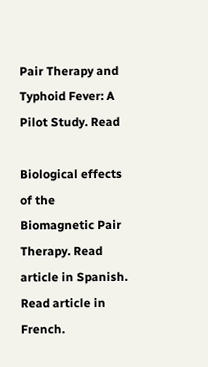Pair Therapy and Typhoid Fever: A Pilot Study. Read

Biological effects of the Biomagnetic Pair Therapy. Read article in Spanish. Read article in French.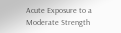Acute Exposure to a Moderate Strength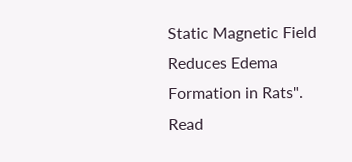Static Magnetic Field Reduces Edema Formation in Rats". Read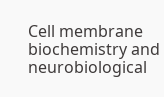Cell membrane biochemistry and neurobiological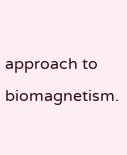approach to biomagnetism.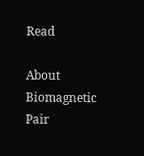Read

About Biomagnetic Pair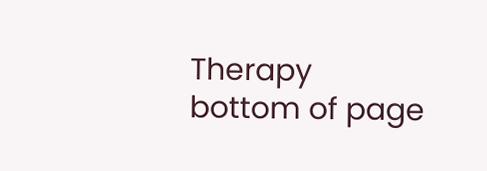Therapy
bottom of page